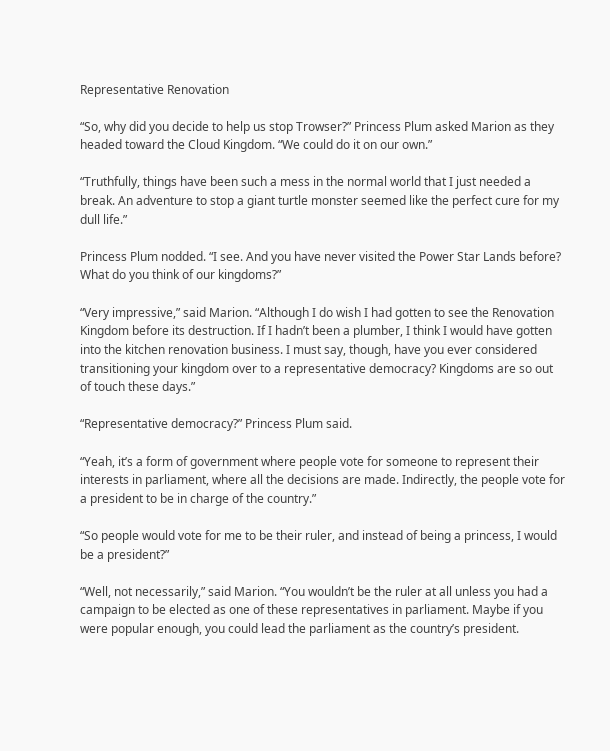Representative Renovation

“So, why did you decide to help us stop Trowser?” Princess Plum asked Marion as they headed toward the Cloud Kingdom. “We could do it on our own.”

“Truthfully, things have been such a mess in the normal world that I just needed a break. An adventure to stop a giant turtle monster seemed like the perfect cure for my dull life.”

Princess Plum nodded. “I see. And you have never visited the Power Star Lands before? What do you think of our kingdoms?”

“Very impressive,” said Marion. “Although I do wish I had gotten to see the Renovation Kingdom before its destruction. If I hadn’t been a plumber, I think I would have gotten into the kitchen renovation business. I must say, though, have you ever considered transitioning your kingdom over to a representative democracy? Kingdoms are so out of touch these days.”

“Representative democracy?” Princess Plum said.

“Yeah, it’s a form of government where people vote for someone to represent their interests in parliament, where all the decisions are made. Indirectly, the people vote for a president to be in charge of the country.”

“So people would vote for me to be their ruler, and instead of being a princess, I would be a president?”

“Well, not necessarily,” said Marion. “You wouldn’t be the ruler at all unless you had a campaign to be elected as one of these representatives in parliament. Maybe if you were popular enough, you could lead the parliament as the country’s president.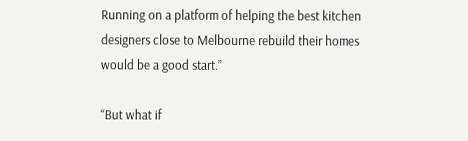Running on a platform of helping the best kitchen designers close to Melbourne rebuild their homes would be a good start.”

“But what if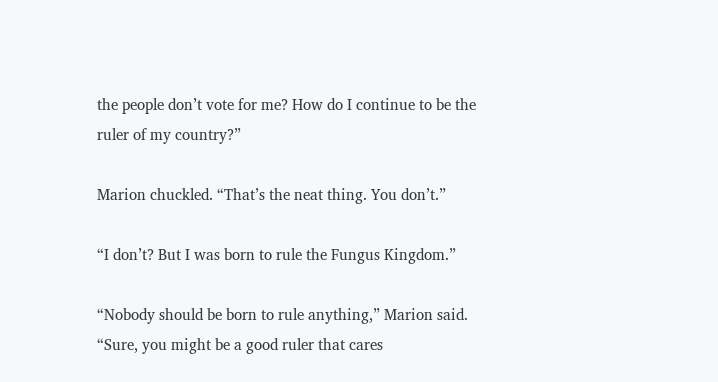the people don’t vote for me? How do I continue to be the ruler of my country?”

Marion chuckled. “That’s the neat thing. You don’t.”

“I don’t? But I was born to rule the Fungus Kingdom.”

“Nobody should be born to rule anything,” Marion said. “Sure, you might be a good ruler that cares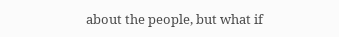about the people, but what if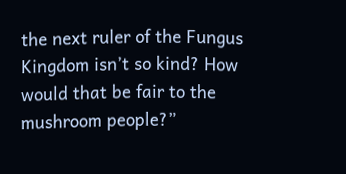the next ruler of the Fungus Kingdom isn’t so kind? How would that be fair to the mushroom people?”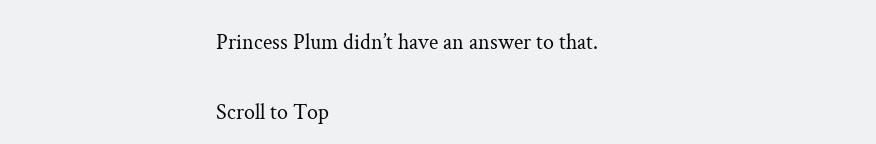Princess Plum didn’t have an answer to that.

Scroll to Top